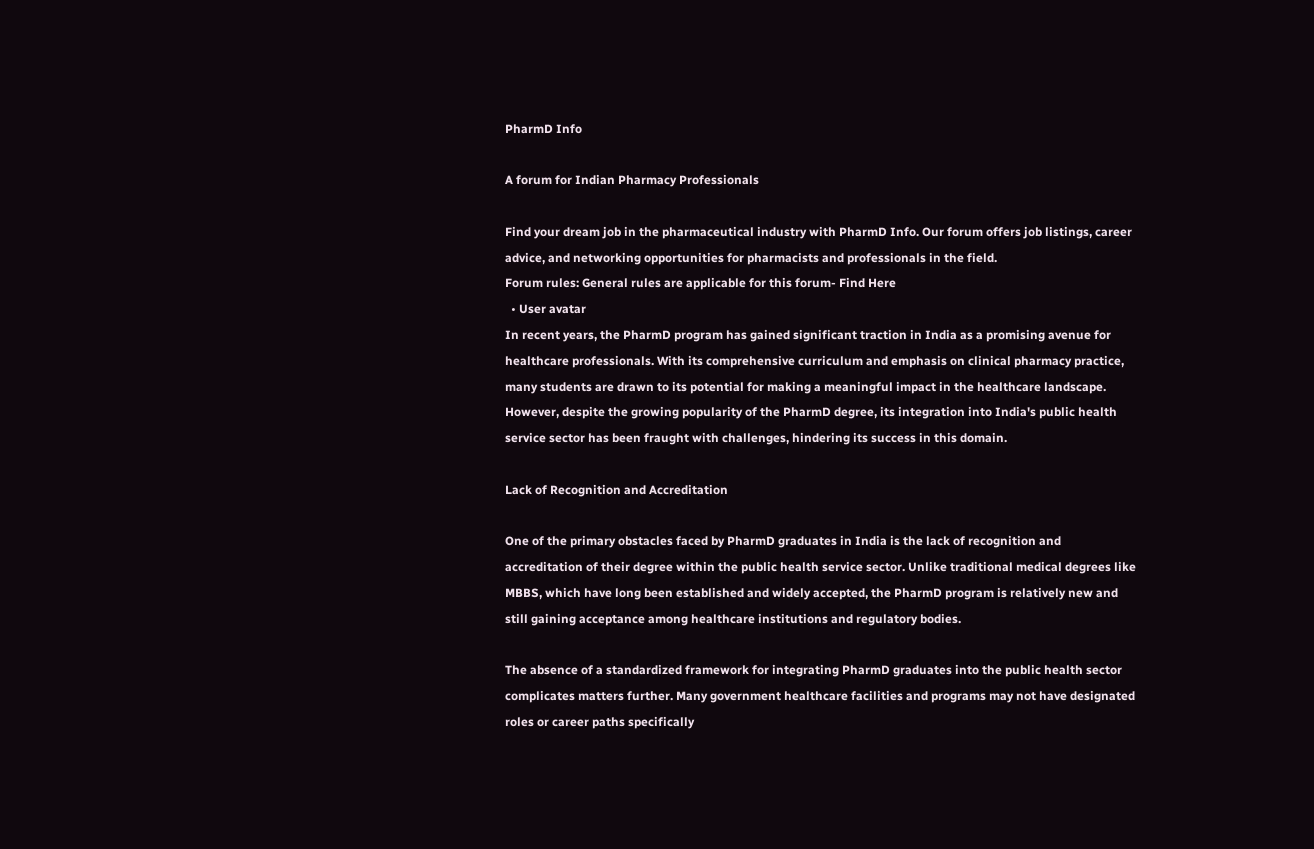PharmD Info

A forum for Indian Pharmacy Professionals

Find your dream job in the pharmaceutical industry with PharmD Info. Our forum offers job listings, career advice, and networking opportunities for pharmacists and professionals in the field.
Forum rules: General rules are applicable for this forum- Find Here
  • User avatar
In recent years, the PharmD program has gained significant traction in India as a promising avenue for healthcare professionals. With its comprehensive curriculum and emphasis on clinical pharmacy practice, many students are drawn to its potential for making a meaningful impact in the healthcare landscape. However, despite the growing popularity of the PharmD degree, its integration into India's public health service sector has been fraught with challenges, hindering its success in this domain.

Lack of Recognition and Accreditation

One of the primary obstacles faced by PharmD graduates in India is the lack of recognition and accreditation of their degree within the public health service sector. Unlike traditional medical degrees like MBBS, which have long been established and widely accepted, the PharmD program is relatively new and still gaining acceptance among healthcare institutions and regulatory bodies.

The absence of a standardized framework for integrating PharmD graduates into the public health sector complicates matters further. Many government healthcare facilities and programs may not have designated roles or career paths specifically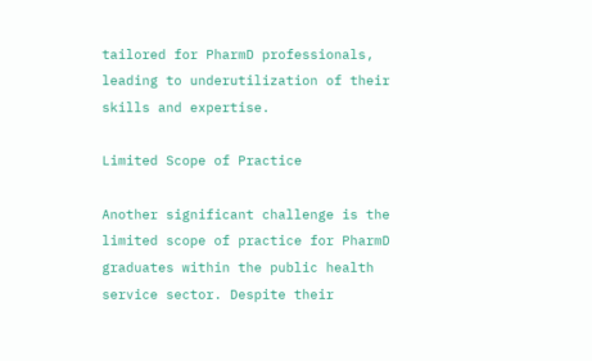tailored for PharmD professionals, leading to underutilization of their skills and expertise.

Limited Scope of Practice

Another significant challenge is the limited scope of practice for PharmD graduates within the public health service sector. Despite their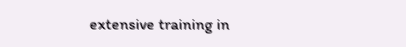extensive training in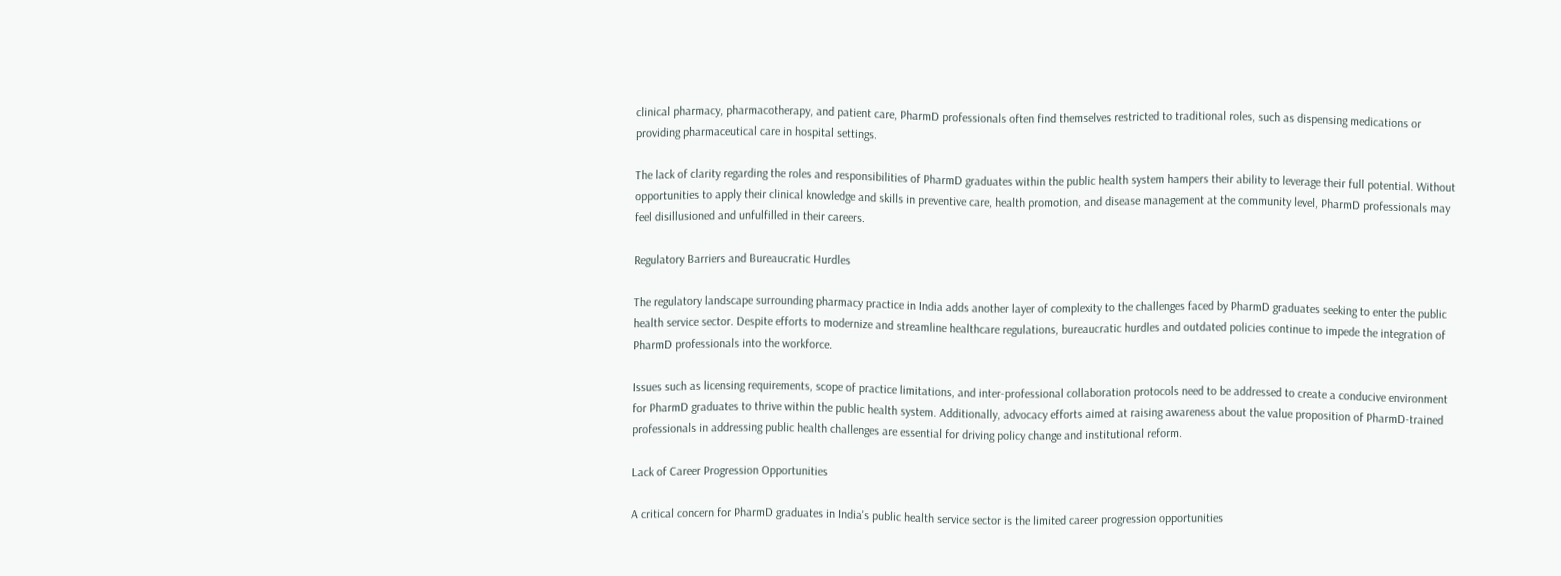clinical pharmacy, pharmacotherapy, and patient care, PharmD professionals often find themselves restricted to traditional roles, such as dispensing medications or providing pharmaceutical care in hospital settings.

The lack of clarity regarding the roles and responsibilities of PharmD graduates within the public health system hampers their ability to leverage their full potential. Without opportunities to apply their clinical knowledge and skills in preventive care, health promotion, and disease management at the community level, PharmD professionals may feel disillusioned and unfulfilled in their careers.

Regulatory Barriers and Bureaucratic Hurdles

The regulatory landscape surrounding pharmacy practice in India adds another layer of complexity to the challenges faced by PharmD graduates seeking to enter the public health service sector. Despite efforts to modernize and streamline healthcare regulations, bureaucratic hurdles and outdated policies continue to impede the integration of PharmD professionals into the workforce.

Issues such as licensing requirements, scope of practice limitations, and inter-professional collaboration protocols need to be addressed to create a conducive environment for PharmD graduates to thrive within the public health system. Additionally, advocacy efforts aimed at raising awareness about the value proposition of PharmD-trained professionals in addressing public health challenges are essential for driving policy change and institutional reform.

Lack of Career Progression Opportunities

A critical concern for PharmD graduates in India's public health service sector is the limited career progression opportunities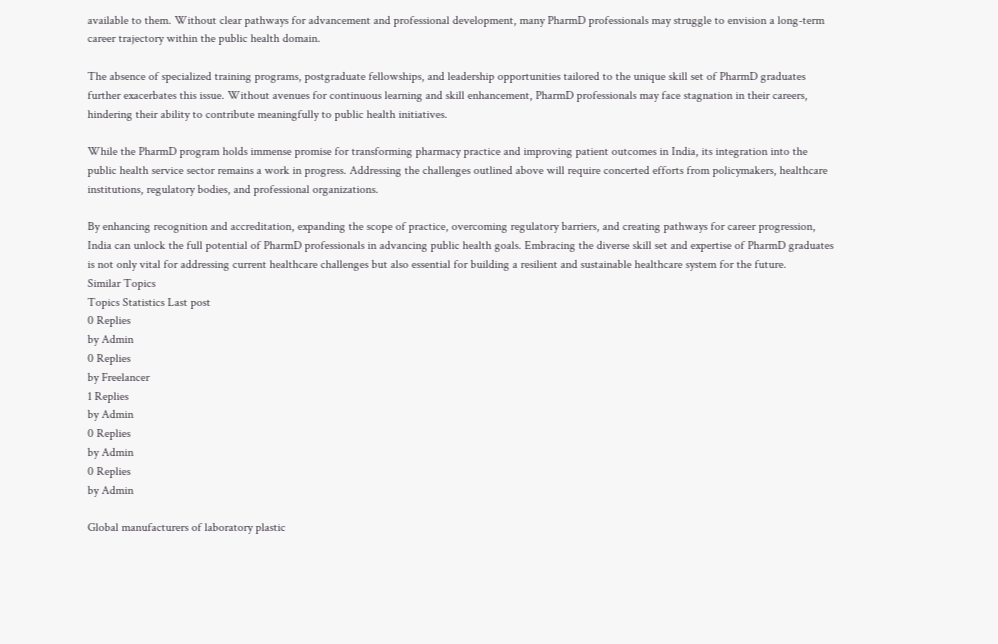available to them. Without clear pathways for advancement and professional development, many PharmD professionals may struggle to envision a long-term career trajectory within the public health domain.

The absence of specialized training programs, postgraduate fellowships, and leadership opportunities tailored to the unique skill set of PharmD graduates further exacerbates this issue. Without avenues for continuous learning and skill enhancement, PharmD professionals may face stagnation in their careers, hindering their ability to contribute meaningfully to public health initiatives.

While the PharmD program holds immense promise for transforming pharmacy practice and improving patient outcomes in India, its integration into the public health service sector remains a work in progress. Addressing the challenges outlined above will require concerted efforts from policymakers, healthcare institutions, regulatory bodies, and professional organizations.

By enhancing recognition and accreditation, expanding the scope of practice, overcoming regulatory barriers, and creating pathways for career progression, India can unlock the full potential of PharmD professionals in advancing public health goals. Embracing the diverse skill set and expertise of PharmD graduates is not only vital for addressing current healthcare challenges but also essential for building a resilient and sustainable healthcare system for the future.
Similar Topics
Topics Statistics Last post
0 Replies
by Admin
0 Replies
by Freelancer
1 Replies
by Admin
0 Replies
by Admin
0 Replies
by Admin

Global manufacturers of laboratory plastic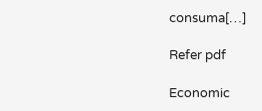consuma[…]

Refer pdf

Economic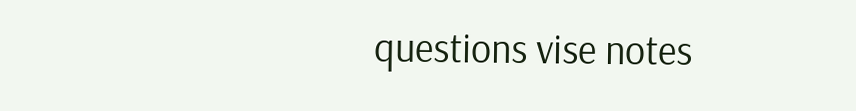questions vise notes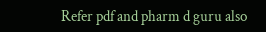Refer pdf and pharm d guru also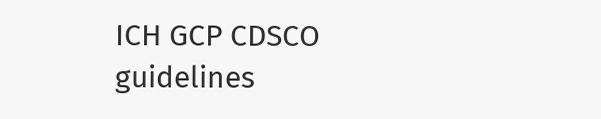ICH GCP CDSCO guidelines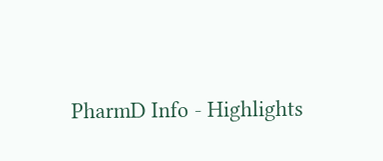PharmD Info - Highlights